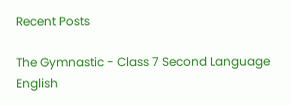Recent Posts

The Gymnastic - Class 7 Second Language English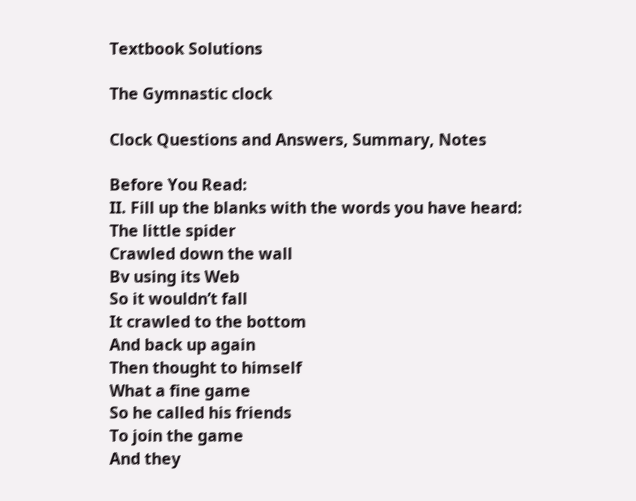Textbook Solutions

The Gymnastic clock

Clock Questions and Answers, Summary, Notes

Before You Read:
II. Fill up the blanks with the words you have heard:
The little spider
Crawled down the wall
Bv using its Web
So it wouldn’t fall
It crawled to the bottom
And back up again
Then thought to himself
What a fine game
So he called his friends
To join the game
And they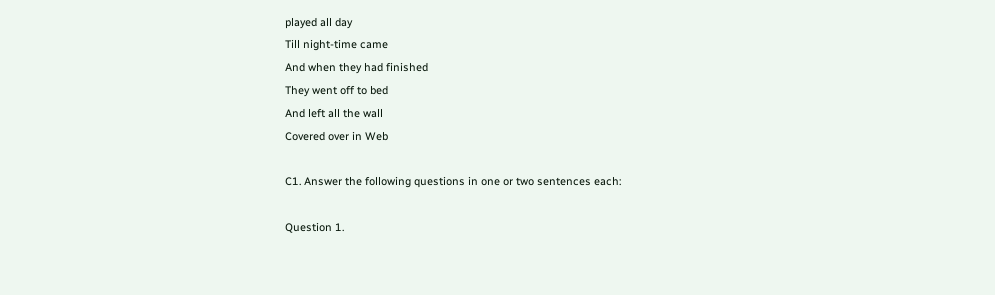played all day
Till night-time came
And when they had finished
They went off to bed
And left all the wall
Covered over in Web

C1. Answer the following questions in one or two sentences each:

Question 1.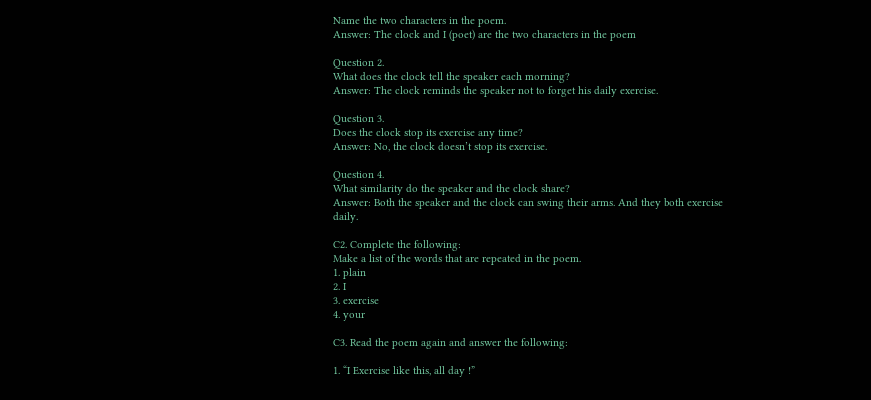Name the two characters in the poem.
Answer: The clock and I (poet) are the two characters in the poem

Question 2.
What does the clock tell the speaker each morning?
Answer: The clock reminds the speaker not to forget his daily exercise.

Question 3.
Does the clock stop its exercise any time?
Answer: No, the clock doesn’t stop its exercise.

Question 4.
What similarity do the speaker and the clock share?
Answer: Both the speaker and the clock can swing their arms. And they both exercise daily.

C2. Complete the following:
Make a list of the words that are repeated in the poem.
1. plain
2. I
3. exercise
4. your

C3. Read the poem again and answer the following:

1. “I Exercise like this, all day !”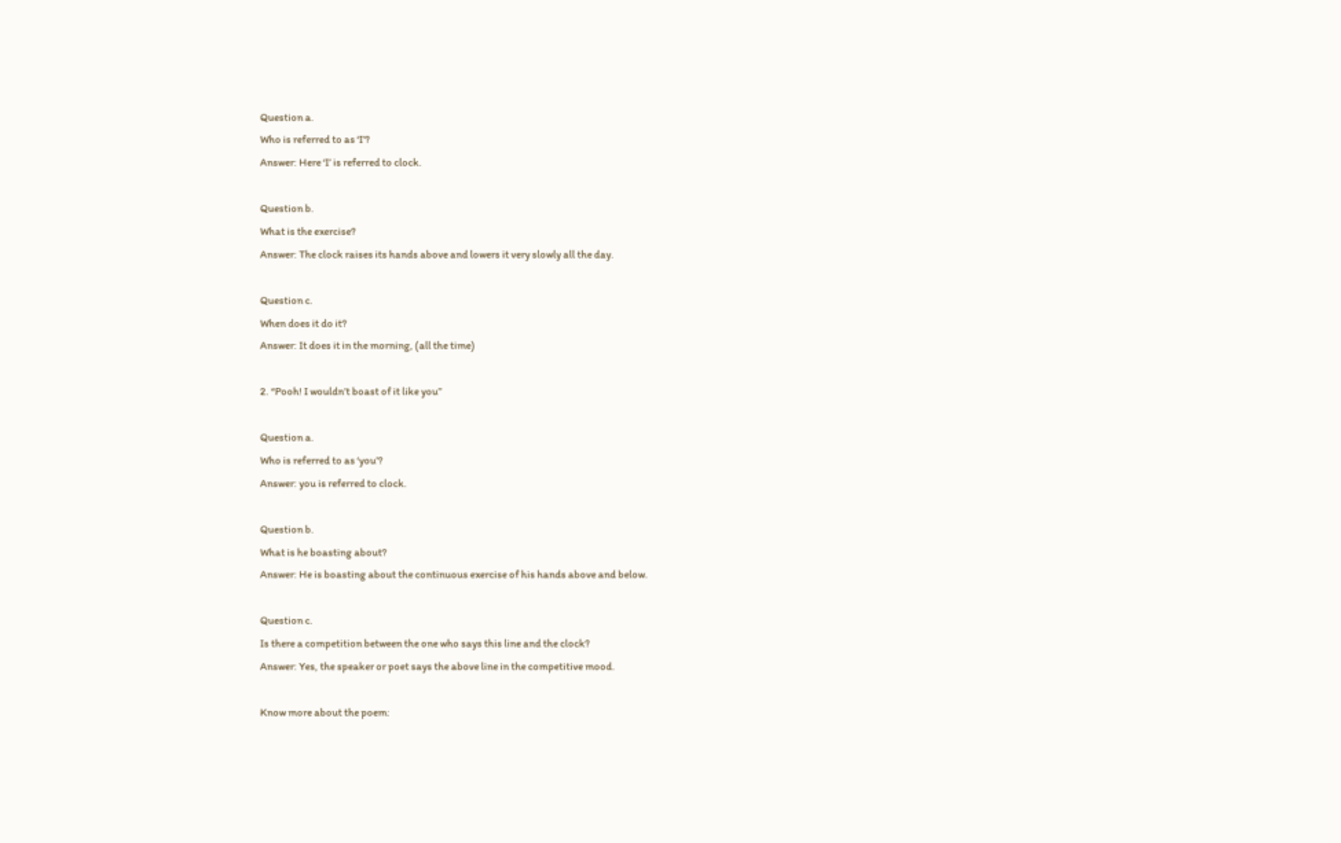Question a.
Who is referred to as ‘I’?
Answer: Here ‘I’ is referred to clock.

Question b.
What is the exercise?
Answer: The clock raises its hands above and lowers it very slowly all the day.

Question c.
When does it do it?
Answer: It does it in the morning, (all the time)

2. “Pooh! I wouldn’t boast of it like you”

Question a.
Who is referred to as ‘you’?
Answer: you is referred to clock.

Question b.
What is he boasting about?
Answer: He is boasting about the continuous exercise of his hands above and below.

Question c.
Is there a competition between the one who says this line and the clock?
Answer: Yes, the speaker or poet says the above line in the competitive mood.

Know more about the poem: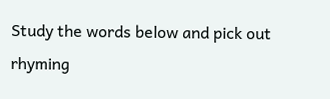Study the words below and pick out rhyming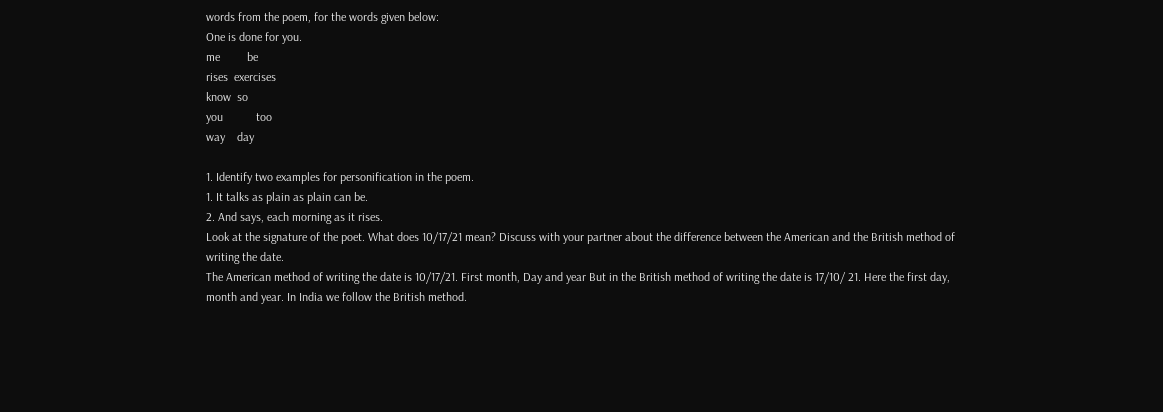words from the poem, for the words given below:
One is done for you.
me         be
rises  exercises
know  so
you           too
way    day

1. Identify two examples for personification in the poem.
1. It talks as plain as plain can be.
2. And says, each morning as it rises.
Look at the signature of the poet. What does 10/17/21 mean? Discuss with your partner about the difference between the American and the British method of writing the date.
The American method of writing the date is 10/17/21. First month, Day and year But in the British method of writing the date is 17/10/ 21. Here the first day, month and year. In India we follow the British method.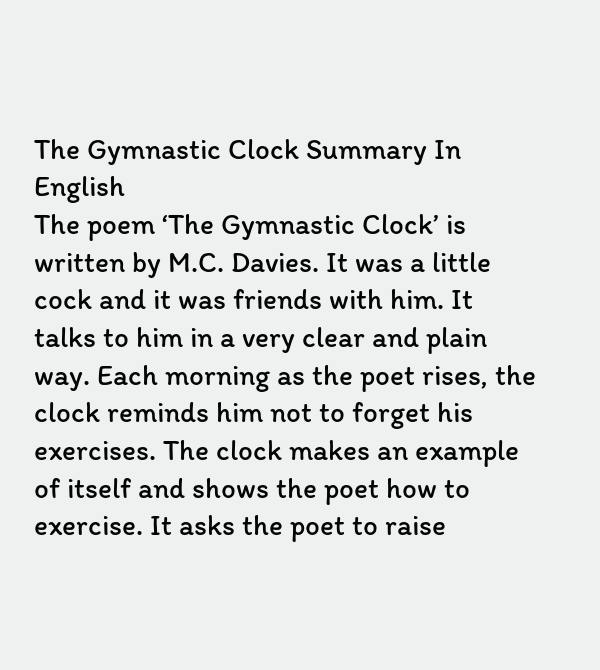The Gymnastic Clock Summary In English
The poem ‘The Gymnastic Clock’ is written by M.C. Davies. It was a little cock and it was friends with him. It talks to him in a very clear and plain way. Each morning as the poet rises, the clock reminds him not to forget his exercises. The clock makes an example of itself and shows the poet how to exercise. It asks the poet to raise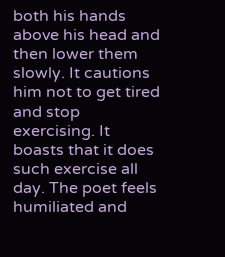both his hands above his head and then lower them slowly. It cautions him not to get tired and stop exercising. It boasts that it does such exercise all day. The poet feels humiliated and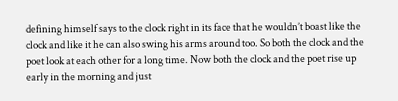defining himself says to the clock right in its face that he wouldn’t boast like the clock and like it he can also swing his arms around too. So both the clock and the poet look at each other for a long time. Now both the clock and the poet rise up early in the morning and just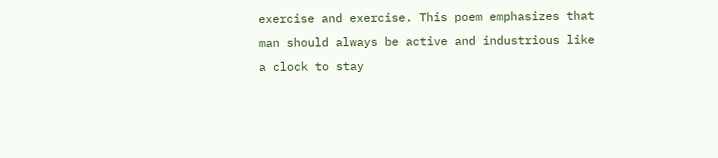exercise and exercise. This poem emphasizes that man should always be active and industrious like a clock to stay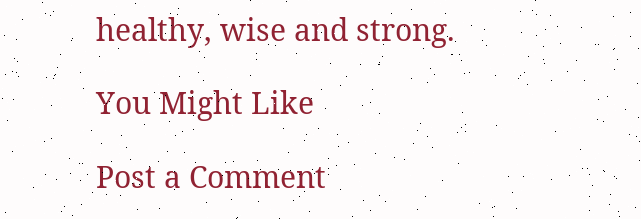healthy, wise and strong.

You Might Like

Post a Comment